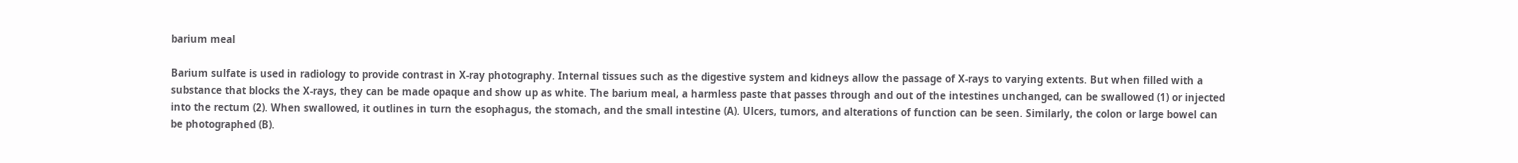barium meal

Barium sulfate is used in radiology to provide contrast in X-ray photography. Internal tissues such as the digestive system and kidneys allow the passage of X-rays to varying extents. But when filled with a substance that blocks the X-rays, they can be made opaque and show up as white. The barium meal, a harmless paste that passes through and out of the intestines unchanged, can be swallowed (1) or injected into the rectum (2). When swallowed, it outlines in turn the esophagus, the stomach, and the small intestine (A). Ulcers, tumors, and alterations of function can be seen. Similarly, the colon or large bowel can be photographed (B).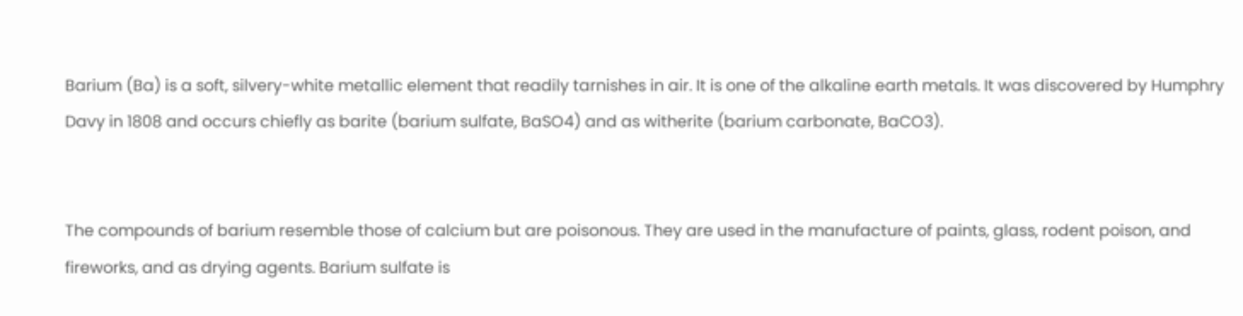Barium (Ba) is a soft, silvery-white metallic element that readily tarnishes in air. It is one of the alkaline earth metals. It was discovered by Humphry Davy in 1808 and occurs chiefly as barite (barium sulfate, BaSO4) and as witherite (barium carbonate, BaCO3).


The compounds of barium resemble those of calcium but are poisonous. They are used in the manufacture of paints, glass, rodent poison, and fireworks, and as drying agents. Barium sulfate is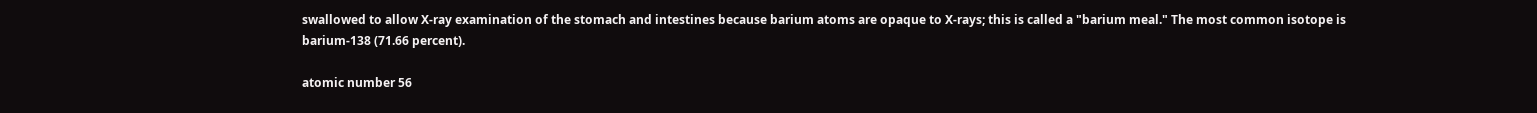swallowed to allow X-ray examination of the stomach and intestines because barium atoms are opaque to X-rays; this is called a "barium meal." The most common isotope is barium-138 (71.66 percent).

atomic number 56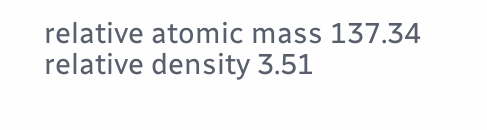relative atomic mass 137.34
relative density 3.51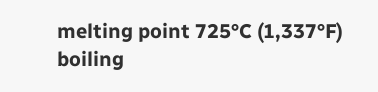melting point 725°C (1,337°F)
boiling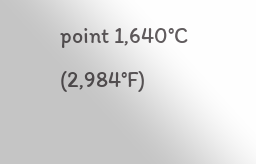point 1,640°C (2,984°F)